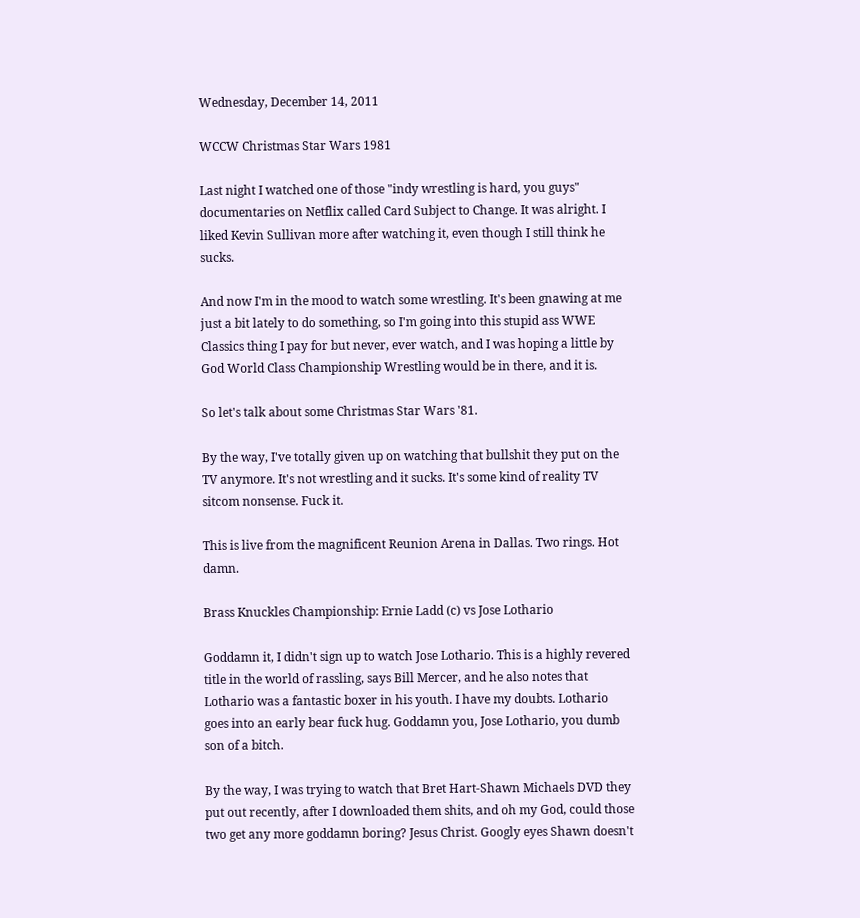Wednesday, December 14, 2011

WCCW Christmas Star Wars 1981

Last night I watched one of those "indy wrestling is hard, you guys" documentaries on Netflix called Card Subject to Change. It was alright. I liked Kevin Sullivan more after watching it, even though I still think he sucks.

And now I'm in the mood to watch some wrestling. It's been gnawing at me just a bit lately to do something, so I'm going into this stupid ass WWE Classics thing I pay for but never, ever watch, and I was hoping a little by God World Class Championship Wrestling would be in there, and it is.

So let's talk about some Christmas Star Wars '81.

By the way, I've totally given up on watching that bullshit they put on the TV anymore. It's not wrestling and it sucks. It's some kind of reality TV sitcom nonsense. Fuck it.

This is live from the magnificent Reunion Arena in Dallas. Two rings. Hot damn.

Brass Knuckles Championship: Ernie Ladd (c) vs Jose Lothario

Goddamn it, I didn't sign up to watch Jose Lothario. This is a highly revered title in the world of rassling, says Bill Mercer, and he also notes that Lothario was a fantastic boxer in his youth. I have my doubts. Lothario goes into an early bear fuck hug. Goddamn you, Jose Lothario, you dumb son of a bitch.

By the way, I was trying to watch that Bret Hart-Shawn Michaels DVD they put out recently, after I downloaded them shits, and oh my God, could those two get any more goddamn boring? Jesus Christ. Googly eyes Shawn doesn't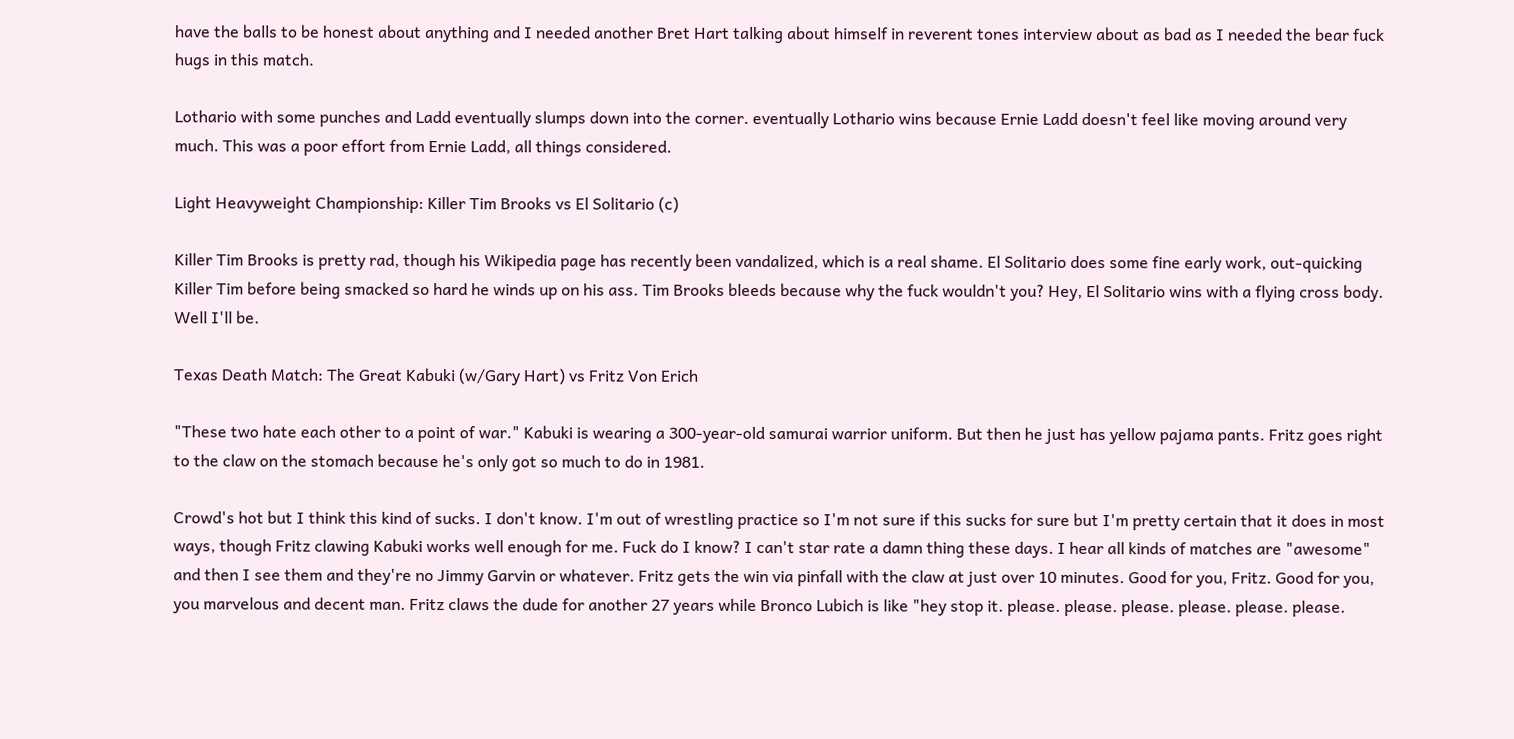have the balls to be honest about anything and I needed another Bret Hart talking about himself in reverent tones interview about as bad as I needed the bear fuck hugs in this match.

Lothario with some punches and Ladd eventually slumps down into the corner. eventually Lothario wins because Ernie Ladd doesn't feel like moving around very much. This was a poor effort from Ernie Ladd, all things considered.

Light Heavyweight Championship: Killer Tim Brooks vs El Solitario (c)

Killer Tim Brooks is pretty rad, though his Wikipedia page has recently been vandalized, which is a real shame. El Solitario does some fine early work, out-quicking Killer Tim before being smacked so hard he winds up on his ass. Tim Brooks bleeds because why the fuck wouldn't you? Hey, El Solitario wins with a flying cross body. Well I'll be.

Texas Death Match: The Great Kabuki (w/Gary Hart) vs Fritz Von Erich

"These two hate each other to a point of war." Kabuki is wearing a 300-year-old samurai warrior uniform. But then he just has yellow pajama pants. Fritz goes right to the claw on the stomach because he's only got so much to do in 1981.

Crowd's hot but I think this kind of sucks. I don't know. I'm out of wrestling practice so I'm not sure if this sucks for sure but I'm pretty certain that it does in most ways, though Fritz clawing Kabuki works well enough for me. Fuck do I know? I can't star rate a damn thing these days. I hear all kinds of matches are "awesome" and then I see them and they're no Jimmy Garvin or whatever. Fritz gets the win via pinfall with the claw at just over 10 minutes. Good for you, Fritz. Good for you, you marvelous and decent man. Fritz claws the dude for another 27 years while Bronco Lubich is like "hey stop it. please. please. please. please. please. please.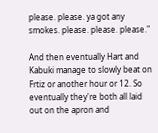please. please. ya got any smokes. please. please. please."

And then eventually Hart and Kabuki manage to slowly beat on Frtiz or another hour or 12. So eventually they're both all laid out on the apron and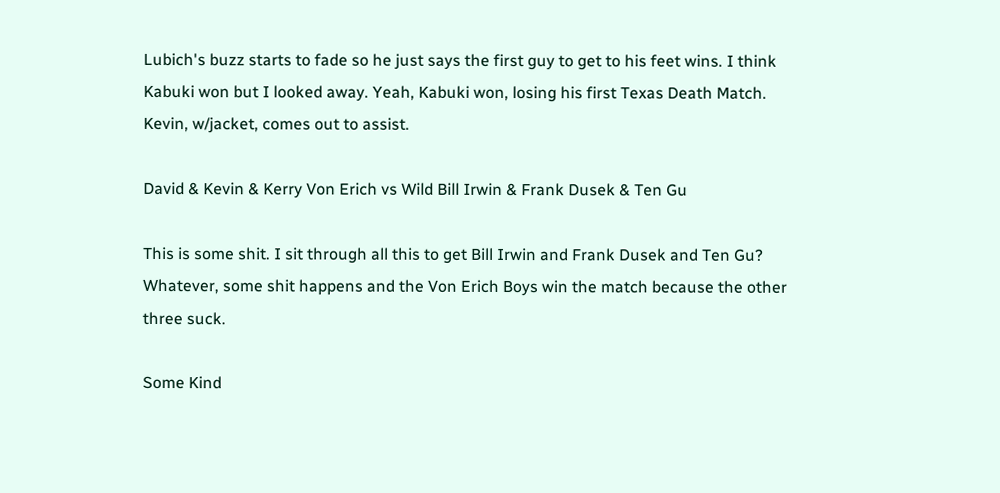Lubich's buzz starts to fade so he just says the first guy to get to his feet wins. I think Kabuki won but I looked away. Yeah, Kabuki won, losing his first Texas Death Match. Kevin, w/jacket, comes out to assist.

David & Kevin & Kerry Von Erich vs Wild Bill Irwin & Frank Dusek & Ten Gu

This is some shit. I sit through all this to get Bill Irwin and Frank Dusek and Ten Gu? Whatever, some shit happens and the Von Erich Boys win the match because the other three suck.

Some Kind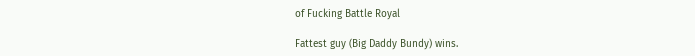of Fucking Battle Royal

Fattest guy (Big Daddy Bundy) wins.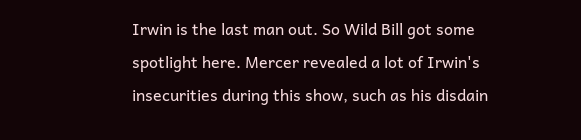Irwin is the last man out. So Wild Bill got some spotlight here. Mercer revealed a lot of Irwin's insecurities during this show, such as his disdain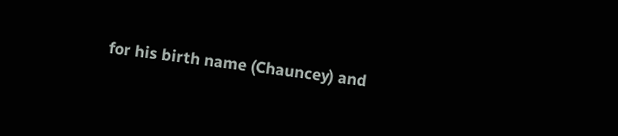for his birth name (Chauncey) and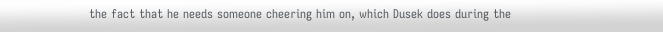the fact that he needs someone cheering him on, which Dusek does during the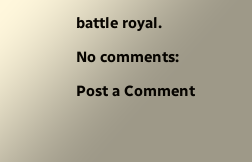battle royal.

No comments:

Post a Comment